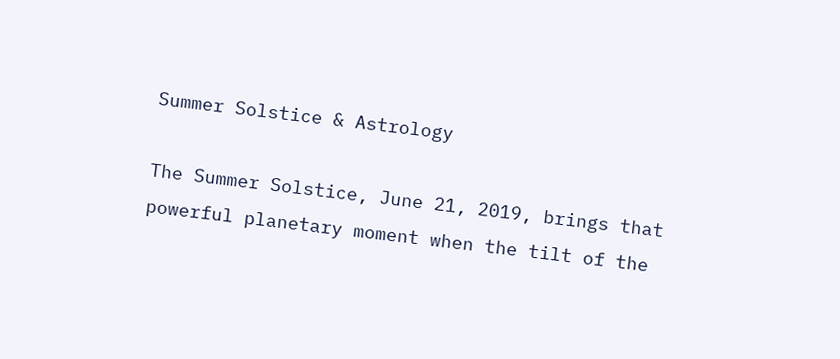Summer Solstice & Astrology

The Summer Solstice, June 21, 2019, brings that powerful planetary moment when the tilt of the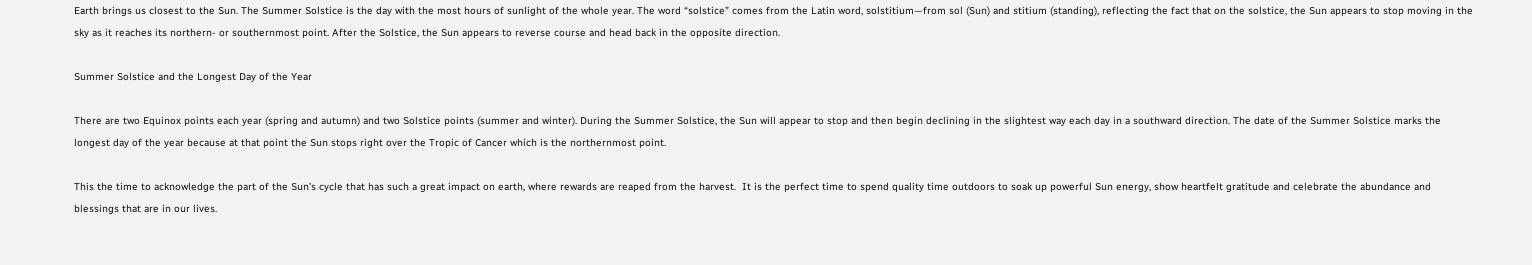Earth brings us closest to the Sun. The Summer Solstice is the day with the most hours of sunlight of the whole year. The word “solstice” comes from the Latin word, solstitium—from sol (Sun) and stitium (standing), reflecting the fact that on the solstice, the Sun appears to stop moving in the sky as it reaches its northern- or southernmost point. After the Solstice, the Sun appears to reverse course and head back in the opposite direction.

Summer Solstice and the Longest Day of the Year

There are two Equinox points each year (spring and autumn) and two Solstice points (summer and winter). During the Summer Solstice, the Sun will appear to stop and then begin declining in the slightest way each day in a southward direction. The date of the Summer Solstice marks the longest day of the year because at that point the Sun stops right over the Tropic of Cancer which is the northernmost point.

This the time to acknowledge the part of the Sun’s cycle that has such a great impact on earth, where rewards are reaped from the harvest.  It is the perfect time to spend quality time outdoors to soak up powerful Sun energy, show heartfelt gratitude and celebrate the abundance and blessings that are in our lives.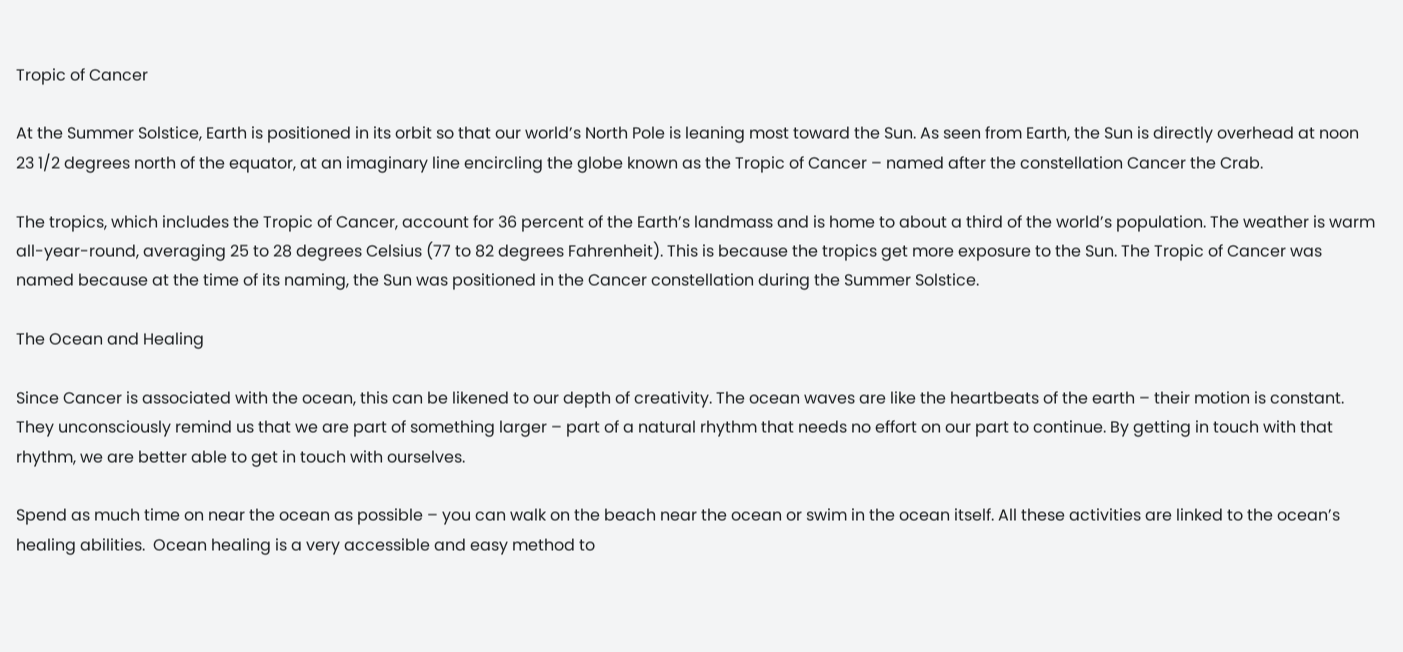Tropic of Cancer

At the Summer Solstice, Earth is positioned in its orbit so that our world’s North Pole is leaning most toward the Sun. As seen from Earth, the Sun is directly overhead at noon 23 1/2 degrees north of the equator, at an imaginary line encircling the globe known as the Tropic of Cancer – named after the constellation Cancer the Crab.

The tropics, which includes the Tropic of Cancer, account for 36 percent of the Earth’s landmass and is home to about a third of the world’s population. The weather is warm all-year-round, averaging 25 to 28 degrees Celsius (77 to 82 degrees Fahrenheit). This is because the tropics get more exposure to the Sun. The Tropic of Cancer was named because at the time of its naming, the Sun was positioned in the Cancer constellation during the Summer Solstice.

The Ocean and Healing

Since Cancer is associated with the ocean, this can be likened to our depth of creativity. The ocean waves are like the heartbeats of the earth – their motion is constant. They unconsciously remind us that we are part of something larger – part of a natural rhythm that needs no effort on our part to continue. By getting in touch with that rhythm, we are better able to get in touch with ourselves.

Spend as much time on near the ocean as possible – you can walk on the beach near the ocean or swim in the ocean itself. All these activities are linked to the ocean’s healing abilities.  Ocean healing is a very accessible and easy method to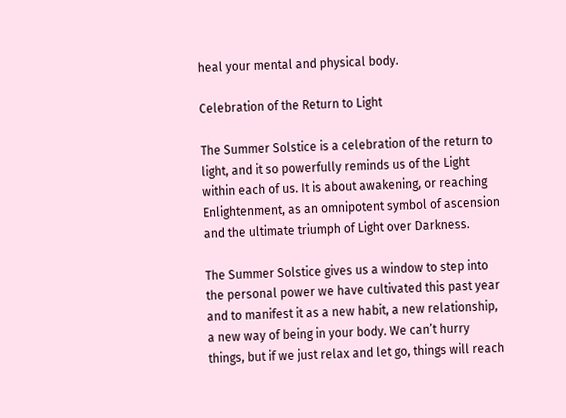heal your mental and physical body.

Celebration of the Return to Light

The Summer Solstice is a celebration of the return to light, and it so powerfully reminds us of the Light within each of us. It is about awakening, or reaching Enlightenment, as an omnipotent symbol of ascension and the ultimate triumph of Light over Darkness.

The Summer Solstice gives us a window to step into the personal power we have cultivated this past year and to manifest it as a new habit, a new relationship, a new way of being in your body. We can’t hurry things, but if we just relax and let go, things will reach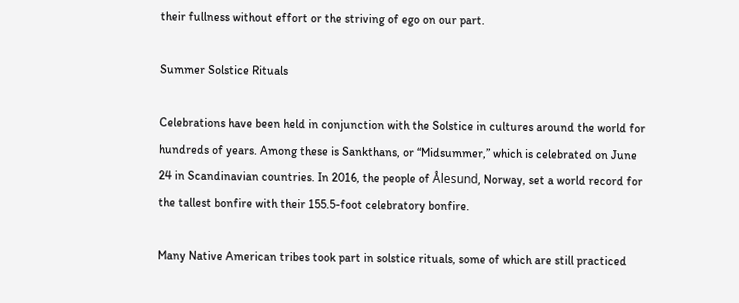their fullness without effort or the striving of ego on our part.

Summer Solstice Rituals

Celebrations have been held in conjunction with the Solstice in cultures around the world for hundreds of years. Among these is Sankthans, or “Midsummer,” which is celebrated on June 24 in Scandinavian countries. In 2016, the people of Ålesund, Norway, set a world record for the tallest bonfire with their 155.5-foot celebratory bonfire.

Many Native American tribes took part in solstice rituals, some of which are still practiced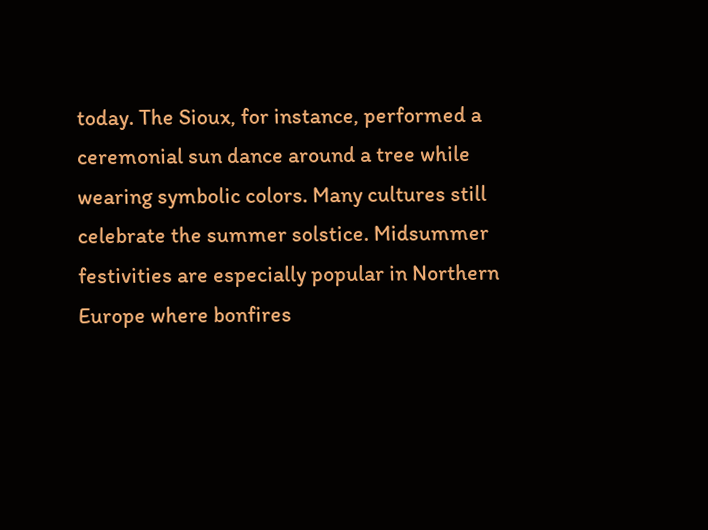today. The Sioux, for instance, performed a ceremonial sun dance around a tree while wearing symbolic colors. Many cultures still celebrate the summer solstice. Midsummer festivities are especially popular in Northern Europe where bonfires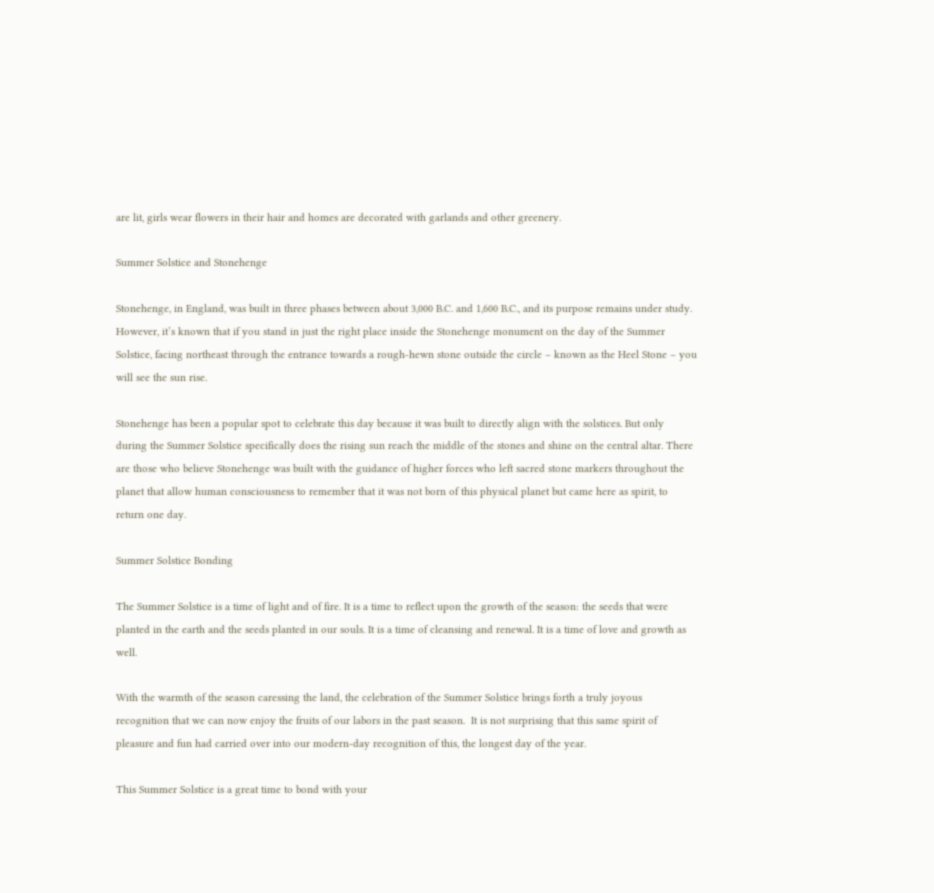are lit, girls wear flowers in their hair and homes are decorated with garlands and other greenery.

Summer Solstice and Stonehenge

Stonehenge, in England, was built in three phases between about 3,000 B.C. and 1,600 B.C., and its purpose remains under study. However, it’s known that if you stand in just the right place inside the Stonehenge monument on the day of the Summer Solstice, facing northeast through the entrance towards a rough-hewn stone outside the circle – known as the Heel Stone – you will see the sun rise.

Stonehenge has been a popular spot to celebrate this day because it was built to directly align with the solstices. But only during the Summer Solstice specifically does the rising sun reach the middle of the stones and shine on the central altar. There are those who believe Stonehenge was built with the guidance of higher forces who left sacred stone markers throughout the planet that allow human consciousness to remember that it was not born of this physical planet but came here as spirit, to return one day.

Summer Solstice Bonding

The Summer Solstice is a time of light and of fire. It is a time to reflect upon the growth of the season: the seeds that were planted in the earth and the seeds planted in our souls. It is a time of cleansing and renewal. It is a time of love and growth as well.

With the warmth of the season caressing the land, the celebration of the Summer Solstice brings forth a truly joyous recognition that we can now enjoy the fruits of our labors in the past season.  It is not surprising that this same spirit of pleasure and fun had carried over into our modern-day recognition of this, the longest day of the year.

This Summer Solstice is a great time to bond with your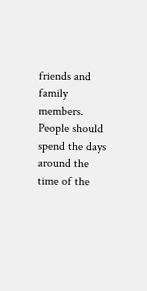friends and family members. People should spend the days around the time of the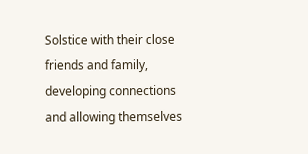Solstice with their close friends and family, developing connections and allowing themselves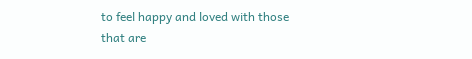to feel happy and loved with those that are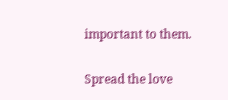important to them.


Spread the love